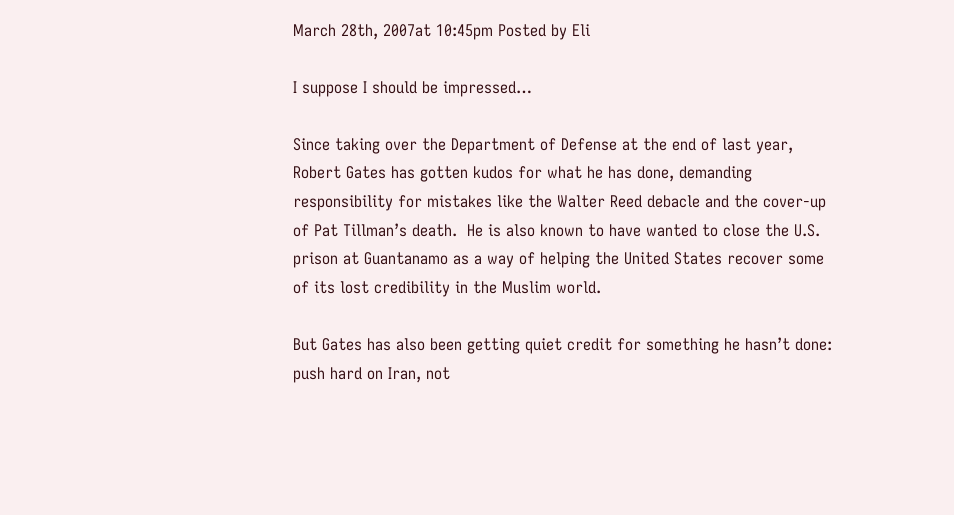March 28th, 2007at 10:45pm Posted by Eli

I suppose I should be impressed…

Since taking over the Department of Defense at the end of last year, Robert Gates has gotten kudos for what he has done, demanding responsibility for mistakes like the Walter Reed debacle and the cover-up of Pat Tillman’s death.  He is also known to have wanted to close the U.S. prison at Guantanamo as a way of helping the United States recover some of its lost credibility in the Muslim world.

But Gates has also been getting quiet credit for something he hasn’t done: push hard on Iran, not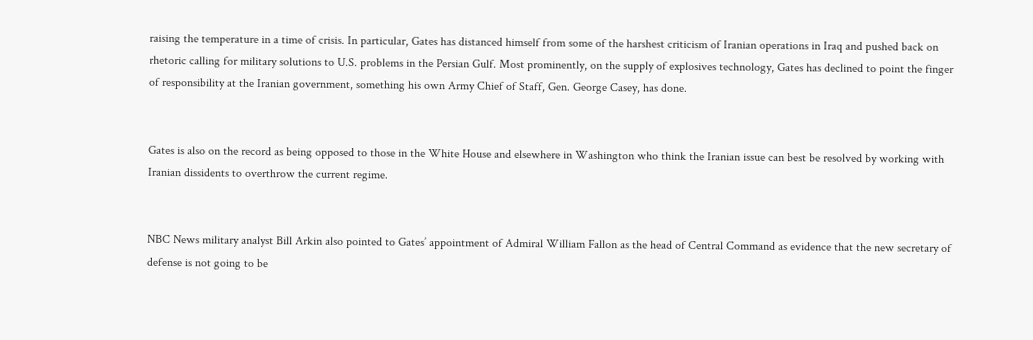raising the temperature in a time of crisis. In particular, Gates has distanced himself from some of the harshest criticism of Iranian operations in Iraq and pushed back on rhetoric calling for military solutions to U.S. problems in the Persian Gulf. Most prominently, on the supply of explosives technology, Gates has declined to point the finger of responsibility at the Iranian government, something his own Army Chief of Staff, Gen. George Casey, has done.


Gates is also on the record as being opposed to those in the White House and elsewhere in Washington who think the Iranian issue can best be resolved by working with Iranian dissidents to overthrow the current regime.


NBC News military analyst Bill Arkin also pointed to Gates’ appointment of Admiral William Fallon as the head of Central Command as evidence that the new secretary of defense is not going to be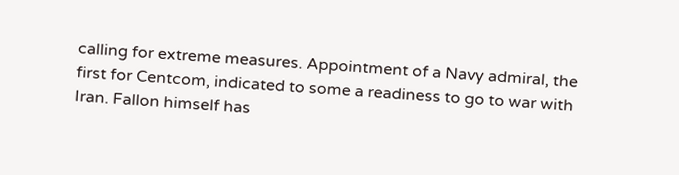calling for extreme measures. Appointment of a Navy admiral, the first for Centcom, indicated to some a readiness to go to war with Iran. Fallon himself has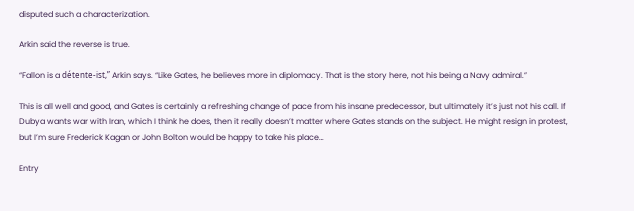disputed such a characterization.

Arkin said the reverse is true.

“Fallon is a détente-ist,” Arkin says. “Like Gates, he believes more in diplomacy. That is the story here, not his being a Navy admiral.”

This is all well and good, and Gates is certainly a refreshing change of pace from his insane predecessor, but ultimately it’s just not his call. If Dubya wants war with Iran, which I think he does, then it really doesn’t matter where Gates stands on the subject. He might resign in protest, but I’m sure Frederick Kagan or John Bolton would be happy to take his place…

Entry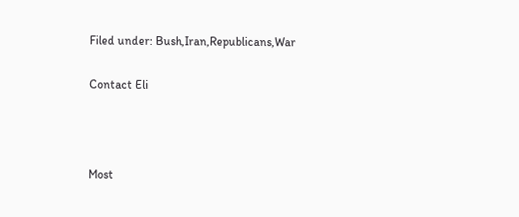Filed under: Bush,Iran,Republicans,War

Contact Eli



Most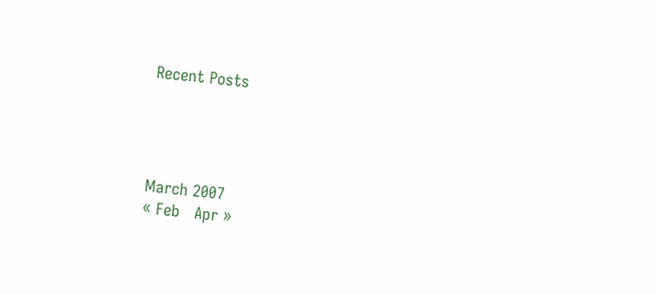Recent Posts




March 2007
« Feb   Apr »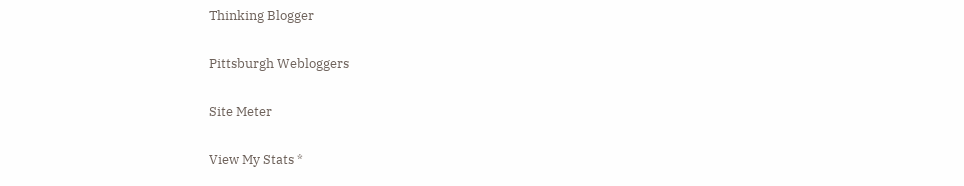Thinking Blogger

Pittsburgh Webloggers

Site Meter

View My Stats *